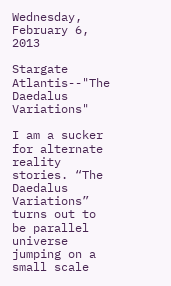Wednesday, February 6, 2013

Stargate Atlantis--"The Daedalus Variations"

I am a sucker for alternate reality stories. “The Daedalus Variations” turns out to be parallel universe jumping on a small scale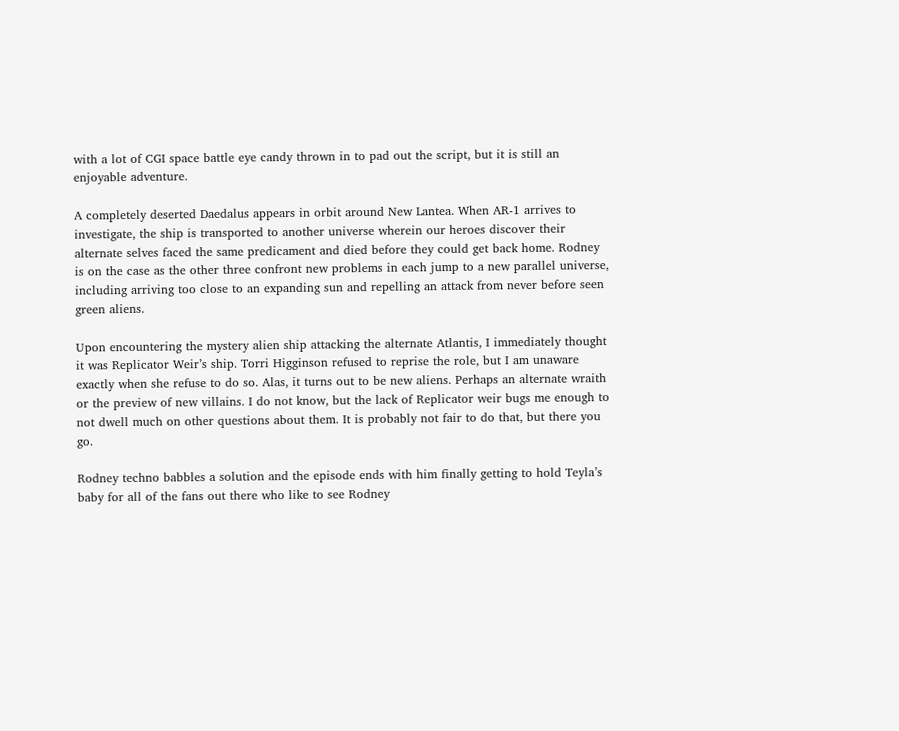with a lot of CGI space battle eye candy thrown in to pad out the script, but it is still an enjoyable adventure.

A completely deserted Daedalus appears in orbit around New Lantea. When AR-1 arrives to investigate, the ship is transported to another universe wherein our heroes discover their alternate selves faced the same predicament and died before they could get back home. Rodney is on the case as the other three confront new problems in each jump to a new parallel universe, including arriving too close to an expanding sun and repelling an attack from never before seen green aliens.

Upon encountering the mystery alien ship attacking the alternate Atlantis, I immediately thought it was Replicator Weir’s ship. Torri Higginson refused to reprise the role, but I am unaware exactly when she refuse to do so. Alas, it turns out to be new aliens. Perhaps an alternate wraith or the preview of new villains. I do not know, but the lack of Replicator weir bugs me enough to not dwell much on other questions about them. It is probably not fair to do that, but there you go.

Rodney techno babbles a solution and the episode ends with him finally getting to hold Teyla’s baby for all of the fans out there who like to see Rodney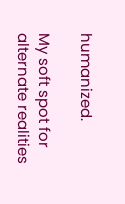humanized.

My soft spot for alternate realities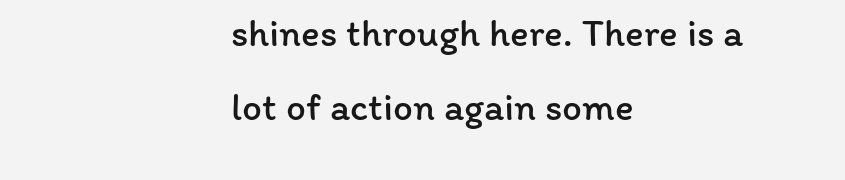shines through here. There is a lot of action again some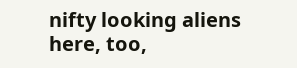nifty looking aliens here, too,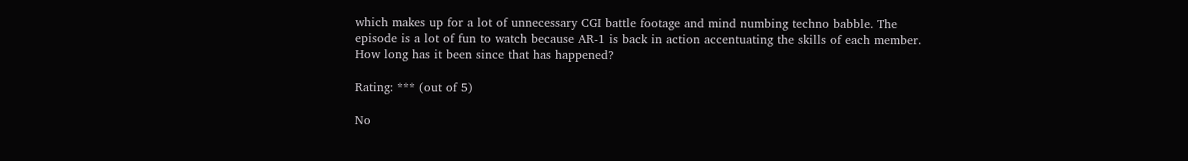which makes up for a lot of unnecessary CGI battle footage and mind numbing techno babble. The episode is a lot of fun to watch because AR-1 is back in action accentuating the skills of each member. How long has it been since that has happened?

Rating: *** (out of 5)

No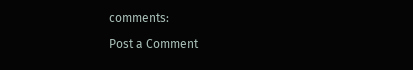comments:

Post a Comment